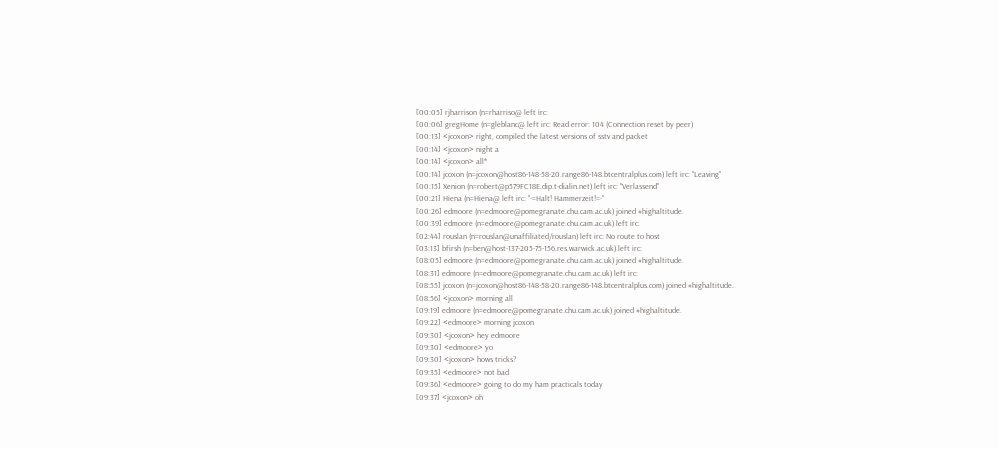[00:05] rjharrison (n=rharriso@ left irc:
[00:06] gregHome (n=gleblanc@ left irc: Read error: 104 (Connection reset by peer)
[00:13] <jcoxon> right, compiled the latest versions of sstv and packet
[00:14] <jcoxon> night a
[00:14] <jcoxon> all*
[00:14] jcoxon (n=jcoxon@host86-148-58-20.range86-148.btcentralplus.com) left irc: "Leaving"
[00:15] Xenion (n=robert@p579FC18E.dip.t-dialin.net) left irc: "Verlassend"
[00:21] Hiena (n=Hiena@ left irc: "-=Halt! Hammerzeit!=-"
[00:26] edmoore (n=edmoore@pomegranate.chu.cam.ac.uk) joined #highaltitude.
[00:39] edmoore (n=edmoore@pomegranate.chu.cam.ac.uk) left irc:
[02:44] rouslan (n=rouslan@unaffiliated/rouslan) left irc: No route to host
[03:13] bfirsh (n=ben@host-137-205-75-156.res.warwick.ac.uk) left irc:
[08:05] edmoore (n=edmoore@pomegranate.chu.cam.ac.uk) joined #highaltitude.
[08:31] edmoore (n=edmoore@pomegranate.chu.cam.ac.uk) left irc:
[08:55] jcoxon (n=jcoxon@host86-148-58-20.range86-148.btcentralplus.com) joined #highaltitude.
[08:56] <jcoxon> morning all
[09:19] edmoore (n=edmoore@pomegranate.chu.cam.ac.uk) joined #highaltitude.
[09:22] <edmoore> morning jcoxon
[09:30] <jcoxon> hey edmoore
[09:30] <edmoore> yo
[09:30] <jcoxon> hows tricks?
[09:35] <edmoore> not bad
[09:36] <edmoore> going to do my ham practicals today
[09:37] <jcoxon> oh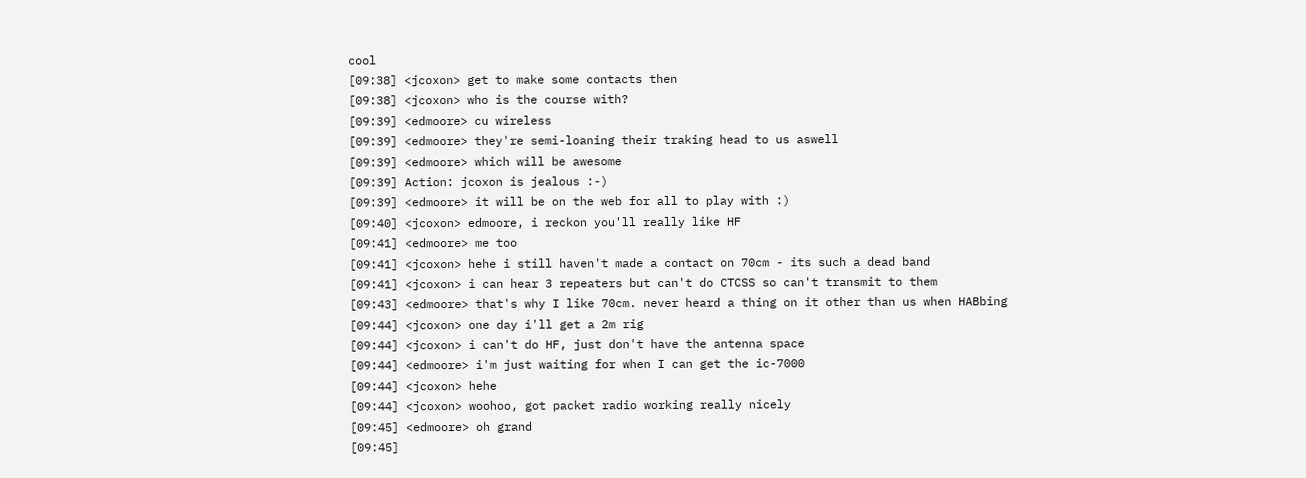cool
[09:38] <jcoxon> get to make some contacts then
[09:38] <jcoxon> who is the course with?
[09:39] <edmoore> cu wireless
[09:39] <edmoore> they're semi-loaning their traking head to us aswell
[09:39] <edmoore> which will be awesome
[09:39] Action: jcoxon is jealous :-)
[09:39] <edmoore> it will be on the web for all to play with :)
[09:40] <jcoxon> edmoore, i reckon you'll really like HF
[09:41] <edmoore> me too
[09:41] <jcoxon> hehe i still haven't made a contact on 70cm - its such a dead band
[09:41] <jcoxon> i can hear 3 repeaters but can't do CTCSS so can't transmit to them
[09:43] <edmoore> that's why I like 70cm. never heard a thing on it other than us when HABbing
[09:44] <jcoxon> one day i'll get a 2m rig
[09:44] <jcoxon> i can't do HF, just don't have the antenna space
[09:44] <edmoore> i'm just waiting for when I can get the ic-7000
[09:44] <jcoxon> hehe
[09:44] <jcoxon> woohoo, got packet radio working really nicely
[09:45] <edmoore> oh grand
[09:45]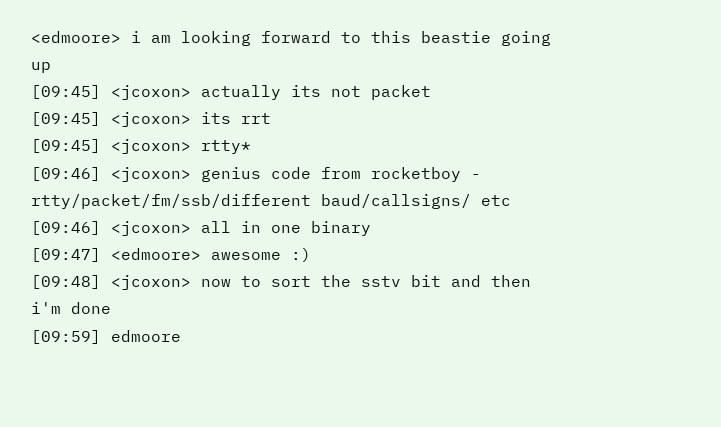<edmoore> i am looking forward to this beastie going up
[09:45] <jcoxon> actually its not packet
[09:45] <jcoxon> its rrt
[09:45] <jcoxon> rtty*
[09:46] <jcoxon> genius code from rocketboy - rtty/packet/fm/ssb/different baud/callsigns/ etc
[09:46] <jcoxon> all in one binary
[09:47] <edmoore> awesome :)
[09:48] <jcoxon> now to sort the sstv bit and then i'm done
[09:59] edmoore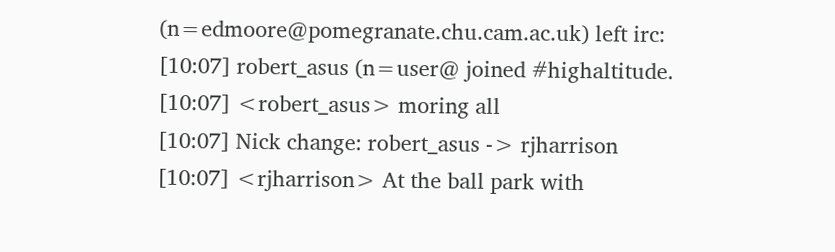(n=edmoore@pomegranate.chu.cam.ac.uk) left irc:
[10:07] robert_asus (n=user@ joined #highaltitude.
[10:07] <robert_asus> moring all
[10:07] Nick change: robert_asus -> rjharrison
[10:07] <rjharrison> At the ball park with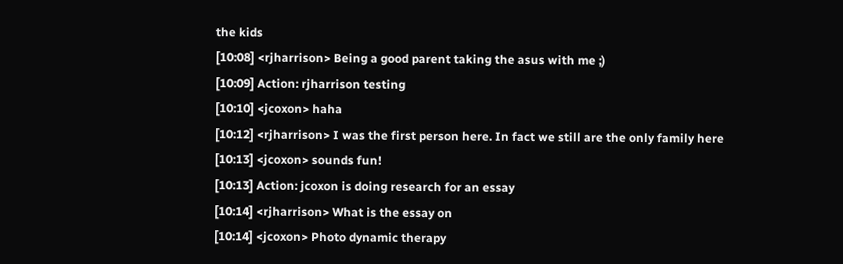the kids
[10:08] <rjharrison> Being a good parent taking the asus with me ;)
[10:09] Action: rjharrison testing
[10:10] <jcoxon> haha
[10:12] <rjharrison> I was the first person here. In fact we still are the only family here
[10:13] <jcoxon> sounds fun!
[10:13] Action: jcoxon is doing research for an essay
[10:14] <rjharrison> What is the essay on
[10:14] <jcoxon> Photo dynamic therapy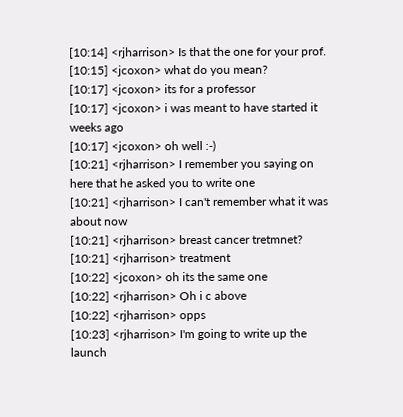[10:14] <rjharrison> Is that the one for your prof.
[10:15] <jcoxon> what do you mean?
[10:17] <jcoxon> its for a professor
[10:17] <jcoxon> i was meant to have started it weeks ago
[10:17] <jcoxon> oh well :-)
[10:21] <rjharrison> I remember you saying on here that he asked you to write one
[10:21] <rjharrison> I can't remember what it was about now
[10:21] <rjharrison> breast cancer tretmnet?
[10:21] <rjharrison> treatment
[10:22] <jcoxon> oh its the same one
[10:22] <rjharrison> Oh i c above
[10:22] <rjharrison> opps
[10:23] <rjharrison> I'm going to write up the launch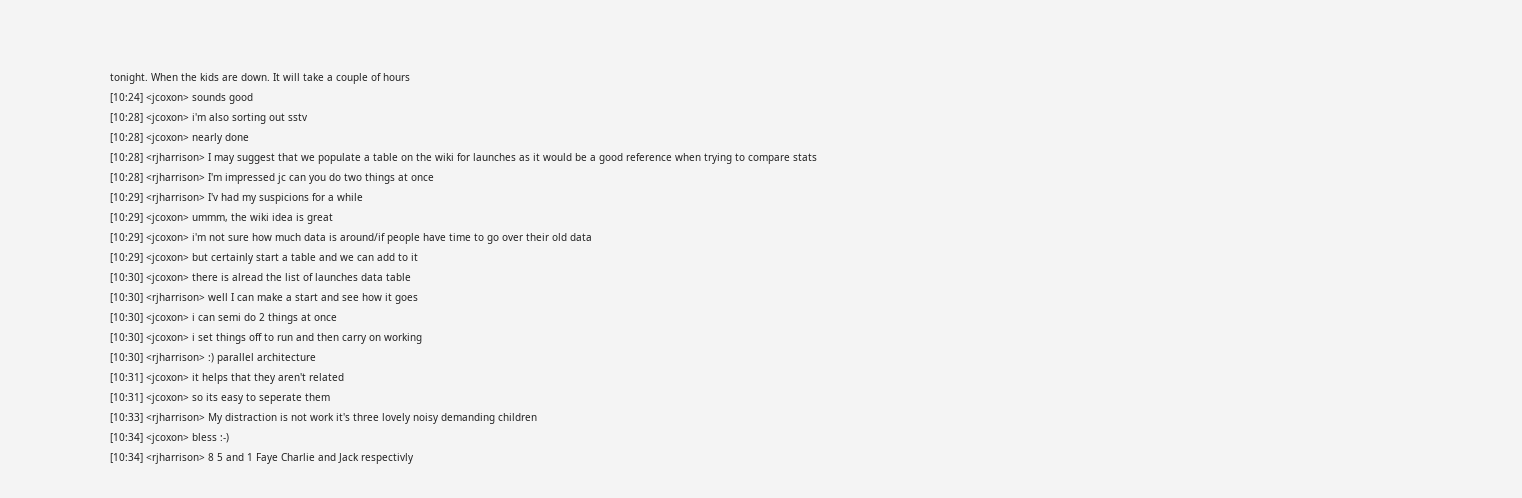tonight. When the kids are down. It will take a couple of hours
[10:24] <jcoxon> sounds good
[10:28] <jcoxon> i'm also sorting out sstv
[10:28] <jcoxon> nearly done
[10:28] <rjharrison> I may suggest that we populate a table on the wiki for launches as it would be a good reference when trying to compare stats
[10:28] <rjharrison> I'm impressed jc can you do two things at once
[10:29] <rjharrison> I'v had my suspicions for a while
[10:29] <jcoxon> ummm, the wiki idea is great
[10:29] <jcoxon> i'm not sure how much data is around/if people have time to go over their old data
[10:29] <jcoxon> but certainly start a table and we can add to it
[10:30] <jcoxon> there is alread the list of launches data table
[10:30] <rjharrison> well I can make a start and see how it goes
[10:30] <jcoxon> i can semi do 2 things at once
[10:30] <jcoxon> i set things off to run and then carry on working
[10:30] <rjharrison> :) parallel architecture
[10:31] <jcoxon> it helps that they aren't related
[10:31] <jcoxon> so its easy to seperate them
[10:33] <rjharrison> My distraction is not work it's three lovely noisy demanding children
[10:34] <jcoxon> bless :-)
[10:34] <rjharrison> 8 5 and 1 Faye Charlie and Jack respectivly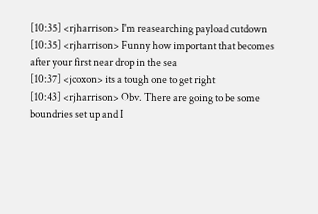[10:35] <rjharrison> I'm reasearching payload cutdown
[10:35] <rjharrison> Funny how important that becomes after your first near drop in the sea
[10:37] <jcoxon> its a tough one to get right
[10:43] <rjharrison> Obv. There are going to be some boundries set up and I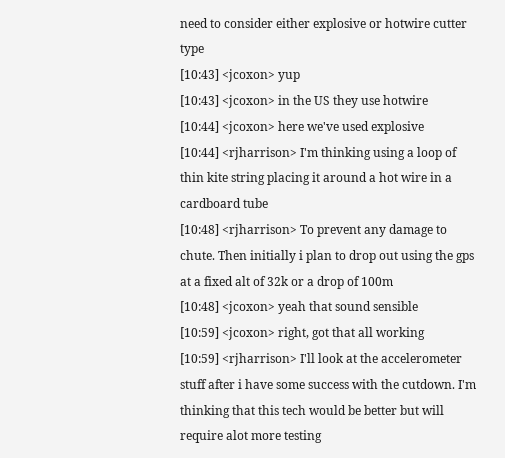need to consider either explosive or hotwire cutter type
[10:43] <jcoxon> yup
[10:43] <jcoxon> in the US they use hotwire
[10:44] <jcoxon> here we've used explosive
[10:44] <rjharrison> I'm thinking using a loop of thin kite string placing it around a hot wire in a cardboard tube
[10:48] <rjharrison> To prevent any damage to chute. Then initially i plan to drop out using the gps at a fixed alt of 32k or a drop of 100m
[10:48] <jcoxon> yeah that sound sensible
[10:59] <jcoxon> right, got that all working
[10:59] <rjharrison> I'll look at the accelerometer stuff after i have some success with the cutdown. I'm thinking that this tech would be better but will require alot more testing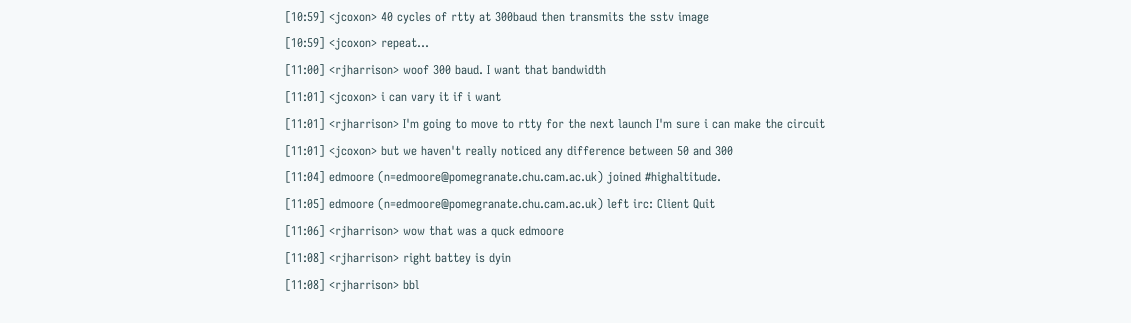[10:59] <jcoxon> 40 cycles of rtty at 300baud then transmits the sstv image
[10:59] <jcoxon> repeat...
[11:00] <rjharrison> woof 300 baud. I want that bandwidth
[11:01] <jcoxon> i can vary it if i want
[11:01] <rjharrison> I'm going to move to rtty for the next launch I'm sure i can make the circuit
[11:01] <jcoxon> but we haven't really noticed any difference between 50 and 300
[11:04] edmoore (n=edmoore@pomegranate.chu.cam.ac.uk) joined #highaltitude.
[11:05] edmoore (n=edmoore@pomegranate.chu.cam.ac.uk) left irc: Client Quit
[11:06] <rjharrison> wow that was a quck edmoore
[11:08] <rjharrison> right battey is dyin
[11:08] <rjharrison> bbl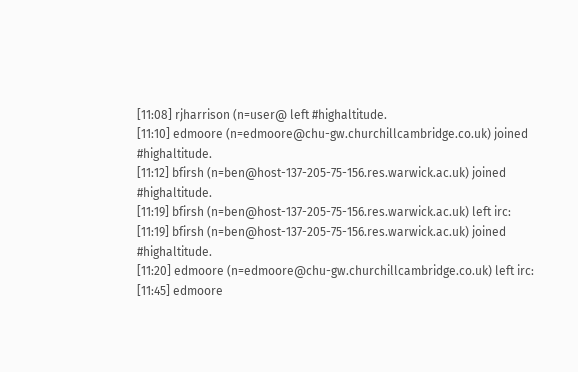[11:08] rjharrison (n=user@ left #highaltitude.
[11:10] edmoore (n=edmoore@chu-gw.churchillcambridge.co.uk) joined #highaltitude.
[11:12] bfirsh (n=ben@host-137-205-75-156.res.warwick.ac.uk) joined #highaltitude.
[11:19] bfirsh (n=ben@host-137-205-75-156.res.warwick.ac.uk) left irc:
[11:19] bfirsh (n=ben@host-137-205-75-156.res.warwick.ac.uk) joined #highaltitude.
[11:20] edmoore (n=edmoore@chu-gw.churchillcambridge.co.uk) left irc:
[11:45] edmoore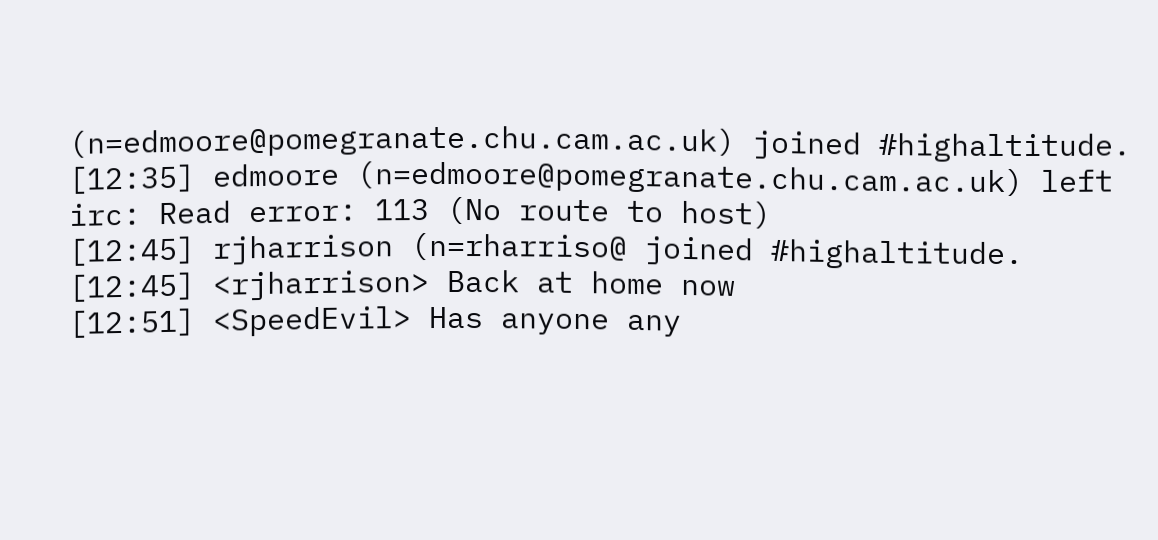(n=edmoore@pomegranate.chu.cam.ac.uk) joined #highaltitude.
[12:35] edmoore (n=edmoore@pomegranate.chu.cam.ac.uk) left irc: Read error: 113 (No route to host)
[12:45] rjharrison (n=rharriso@ joined #highaltitude.
[12:45] <rjharrison> Back at home now
[12:51] <SpeedEvil> Has anyone any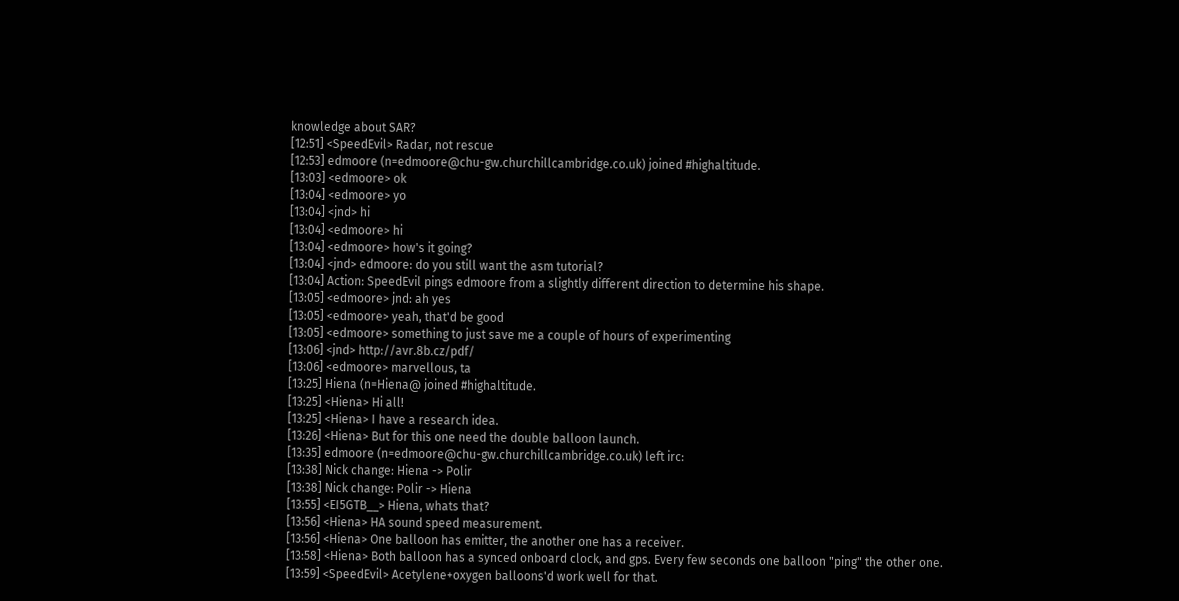knowledge about SAR?
[12:51] <SpeedEvil> Radar, not rescue
[12:53] edmoore (n=edmoore@chu-gw.churchillcambridge.co.uk) joined #highaltitude.
[13:03] <edmoore> ok
[13:04] <edmoore> yo
[13:04] <jnd> hi
[13:04] <edmoore> hi
[13:04] <edmoore> how's it going?
[13:04] <jnd> edmoore: do you still want the asm tutorial?
[13:04] Action: SpeedEvil pings edmoore from a slightly different direction to determine his shape.
[13:05] <edmoore> jnd: ah yes
[13:05] <edmoore> yeah, that'd be good
[13:05] <edmoore> something to just save me a couple of hours of experimenting
[13:06] <jnd> http://avr.8b.cz/pdf/
[13:06] <edmoore> marvellous, ta
[13:25] Hiena (n=Hiena@ joined #highaltitude.
[13:25] <Hiena> Hi all!
[13:25] <Hiena> I have a research idea.
[13:26] <Hiena> But for this one need the double balloon launch.
[13:35] edmoore (n=edmoore@chu-gw.churchillcambridge.co.uk) left irc:
[13:38] Nick change: Hiena -> Polir
[13:38] Nick change: Polir -> Hiena
[13:55] <EI5GTB__> Hiena, whats that?
[13:56] <Hiena> HA sound speed measurement.
[13:56] <Hiena> One balloon has emitter, the another one has a receiver.
[13:58] <Hiena> Both balloon has a synced onboard clock, and gps. Every few seconds one balloon "ping" the other one.
[13:59] <SpeedEvil> Acetylene+oxygen balloons'd work well for that.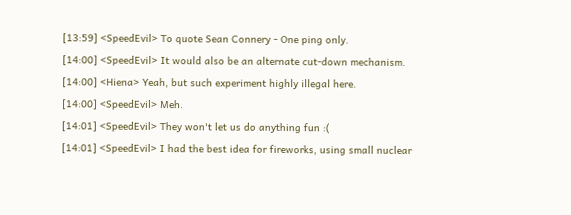[13:59] <SpeedEvil> To quote Sean Connery - One ping only.
[14:00] <SpeedEvil> It would also be an alternate cut-down mechanism.
[14:00] <Hiena> Yeah, but such experiment highly illegal here.
[14:00] <SpeedEvil> Meh.
[14:01] <SpeedEvil> They won't let us do anything fun :(
[14:01] <SpeedEvil> I had the best idea for fireworks, using small nuclear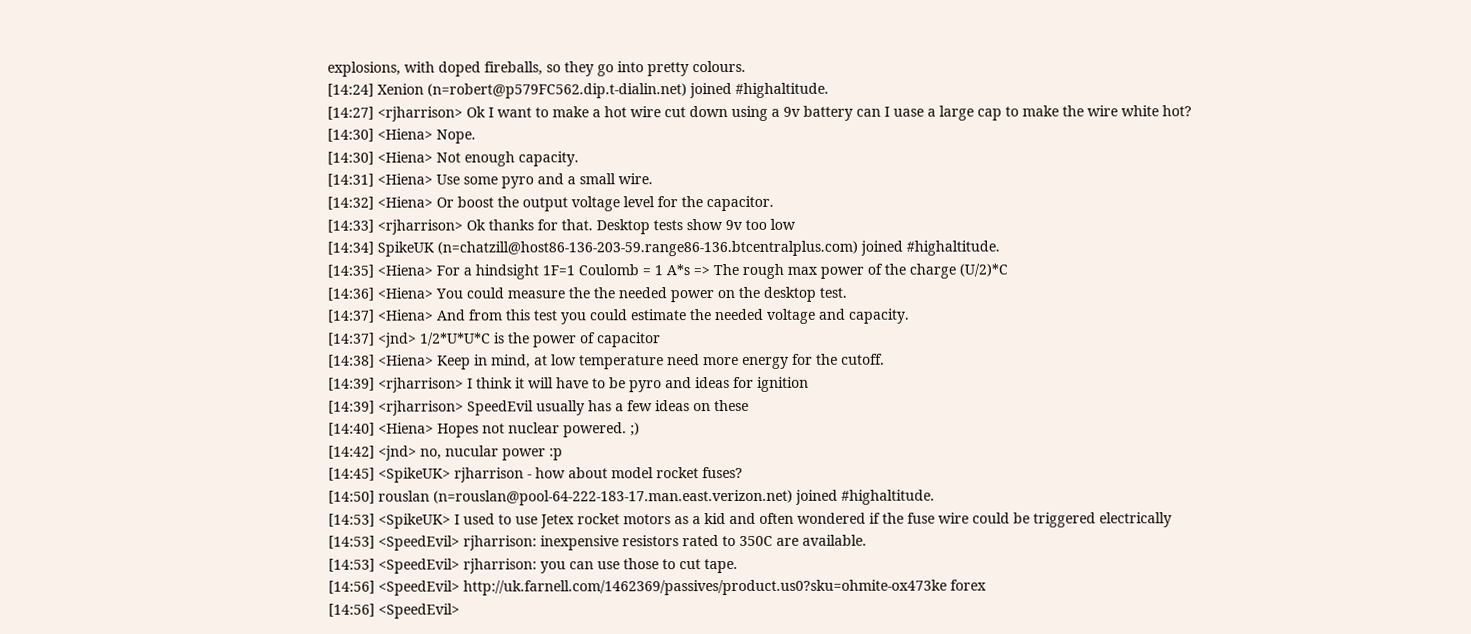explosions, with doped fireballs, so they go into pretty colours.
[14:24] Xenion (n=robert@p579FC562.dip.t-dialin.net) joined #highaltitude.
[14:27] <rjharrison> Ok I want to make a hot wire cut down using a 9v battery can I uase a large cap to make the wire white hot?
[14:30] <Hiena> Nope.
[14:30] <Hiena> Not enough capacity.
[14:31] <Hiena> Use some pyro and a small wire.
[14:32] <Hiena> Or boost the output voltage level for the capacitor.
[14:33] <rjharrison> Ok thanks for that. Desktop tests show 9v too low
[14:34] SpikeUK (n=chatzill@host86-136-203-59.range86-136.btcentralplus.com) joined #highaltitude.
[14:35] <Hiena> For a hindsight 1F=1 Coulomb = 1 A*s => The rough max power of the charge (U/2)*C
[14:36] <Hiena> You could measure the the needed power on the desktop test.
[14:37] <Hiena> And from this test you could estimate the needed voltage and capacity.
[14:37] <jnd> 1/2*U*U*C is the power of capacitor
[14:38] <Hiena> Keep in mind, at low temperature need more energy for the cutoff.
[14:39] <rjharrison> I think it will have to be pyro and ideas for ignition
[14:39] <rjharrison> SpeedEvil usually has a few ideas on these
[14:40] <Hiena> Hopes not nuclear powered. ;)
[14:42] <jnd> no, nucular power :p
[14:45] <SpikeUK> rjharrison - how about model rocket fuses?
[14:50] rouslan (n=rouslan@pool-64-222-183-17.man.east.verizon.net) joined #highaltitude.
[14:53] <SpikeUK> I used to use Jetex rocket motors as a kid and often wondered if the fuse wire could be triggered electrically
[14:53] <SpeedEvil> rjharrison: inexpensive resistors rated to 350C are available.
[14:53] <SpeedEvil> rjharrison: you can use those to cut tape.
[14:56] <SpeedEvil> http://uk.farnell.com/1462369/passives/product.us0?sku=ohmite-ox473ke forex
[14:56] <SpeedEvil>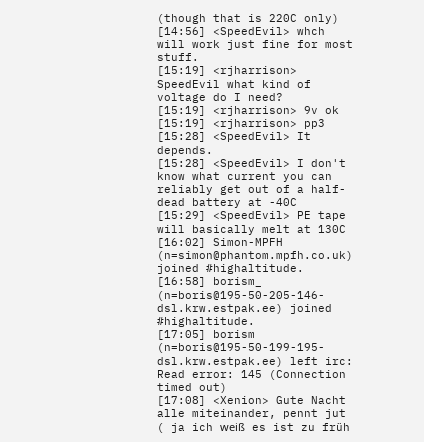(though that is 220C only)
[14:56] <SpeedEvil> whch will work just fine for most stuff.
[15:19] <rjharrison> SpeedEvil what kind of voltage do I need?
[15:19] <rjharrison> 9v ok
[15:19] <rjharrison> pp3
[15:28] <SpeedEvil> It depends.
[15:28] <SpeedEvil> I don't know what current you can reliably get out of a half-dead battery at -40C
[15:29] <SpeedEvil> PE tape will basically melt at 130C
[16:02] Simon-MPFH (n=simon@phantom.mpfh.co.uk) joined #highaltitude.
[16:58] borism_ (n=boris@195-50-205-146-dsl.krw.estpak.ee) joined #highaltitude.
[17:05] borism (n=boris@195-50-199-195-dsl.krw.estpak.ee) left irc: Read error: 145 (Connection timed out)
[17:08] <Xenion> Gute Nacht alle miteinander, pennt jut ( ja ich weiß es ist zu früh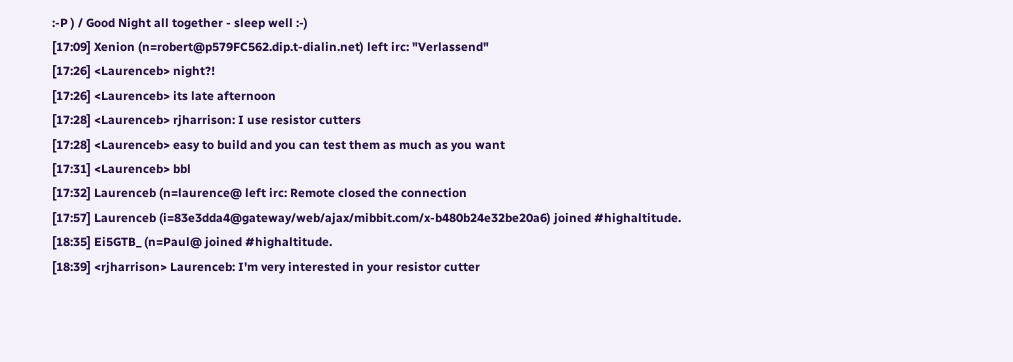:-P ) / Good Night all together - sleep well :-)
[17:09] Xenion (n=robert@p579FC562.dip.t-dialin.net) left irc: "Verlassend"
[17:26] <Laurenceb> night?!
[17:26] <Laurenceb> its late afternoon
[17:28] <Laurenceb> rjharrison: I use resistor cutters
[17:28] <Laurenceb> easy to build and you can test them as much as you want
[17:31] <Laurenceb> bbl
[17:32] Laurenceb (n=laurence@ left irc: Remote closed the connection
[17:57] Laurenceb (i=83e3dda4@gateway/web/ajax/mibbit.com/x-b480b24e32be20a6) joined #highaltitude.
[18:35] Ei5GTB_ (n=Paul@ joined #highaltitude.
[18:39] <rjharrison> Laurenceb: I'm very interested in your resistor cutter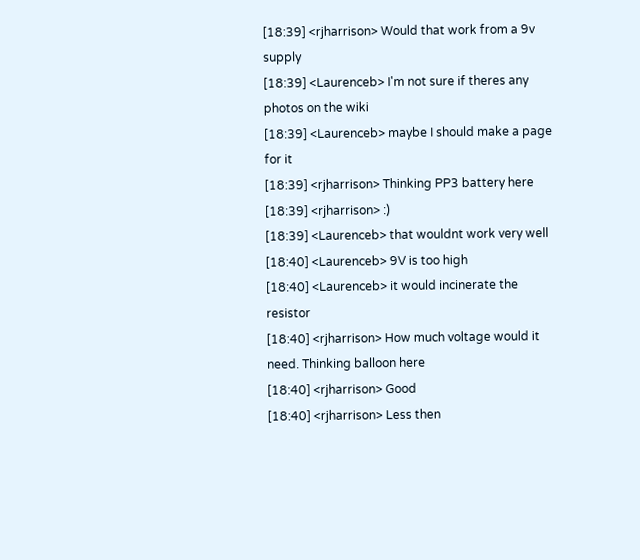[18:39] <rjharrison> Would that work from a 9v supply
[18:39] <Laurenceb> I'm not sure if theres any photos on the wiki
[18:39] <Laurenceb> maybe I should make a page for it
[18:39] <rjharrison> Thinking PP3 battery here
[18:39] <rjharrison> :)
[18:39] <Laurenceb> that wouldnt work very well
[18:40] <Laurenceb> 9V is too high
[18:40] <Laurenceb> it would incinerate the resistor
[18:40] <rjharrison> How much voltage would it need. Thinking balloon here
[18:40] <rjharrison> Good
[18:40] <rjharrison> Less then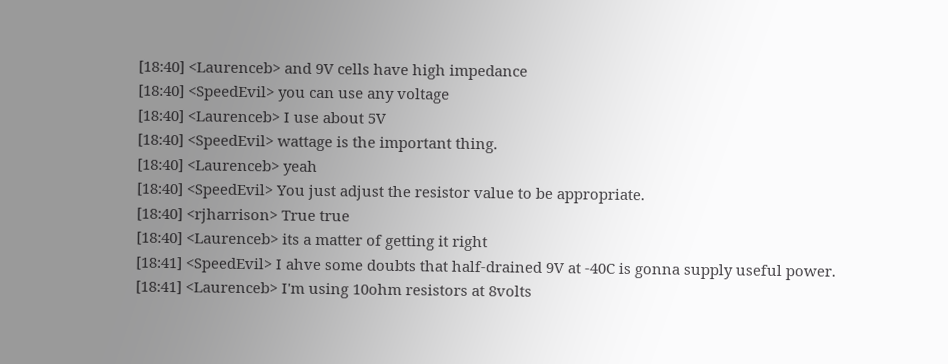[18:40] <Laurenceb> and 9V cells have high impedance
[18:40] <SpeedEvil> you can use any voltage
[18:40] <Laurenceb> I use about 5V
[18:40] <SpeedEvil> wattage is the important thing.
[18:40] <Laurenceb> yeah
[18:40] <SpeedEvil> You just adjust the resistor value to be appropriate.
[18:40] <rjharrison> True true
[18:40] <Laurenceb> its a matter of getting it right
[18:41] <SpeedEvil> I ahve some doubts that half-drained 9V at -40C is gonna supply useful power.
[18:41] <Laurenceb> I'm using 10ohm resistors at 8volts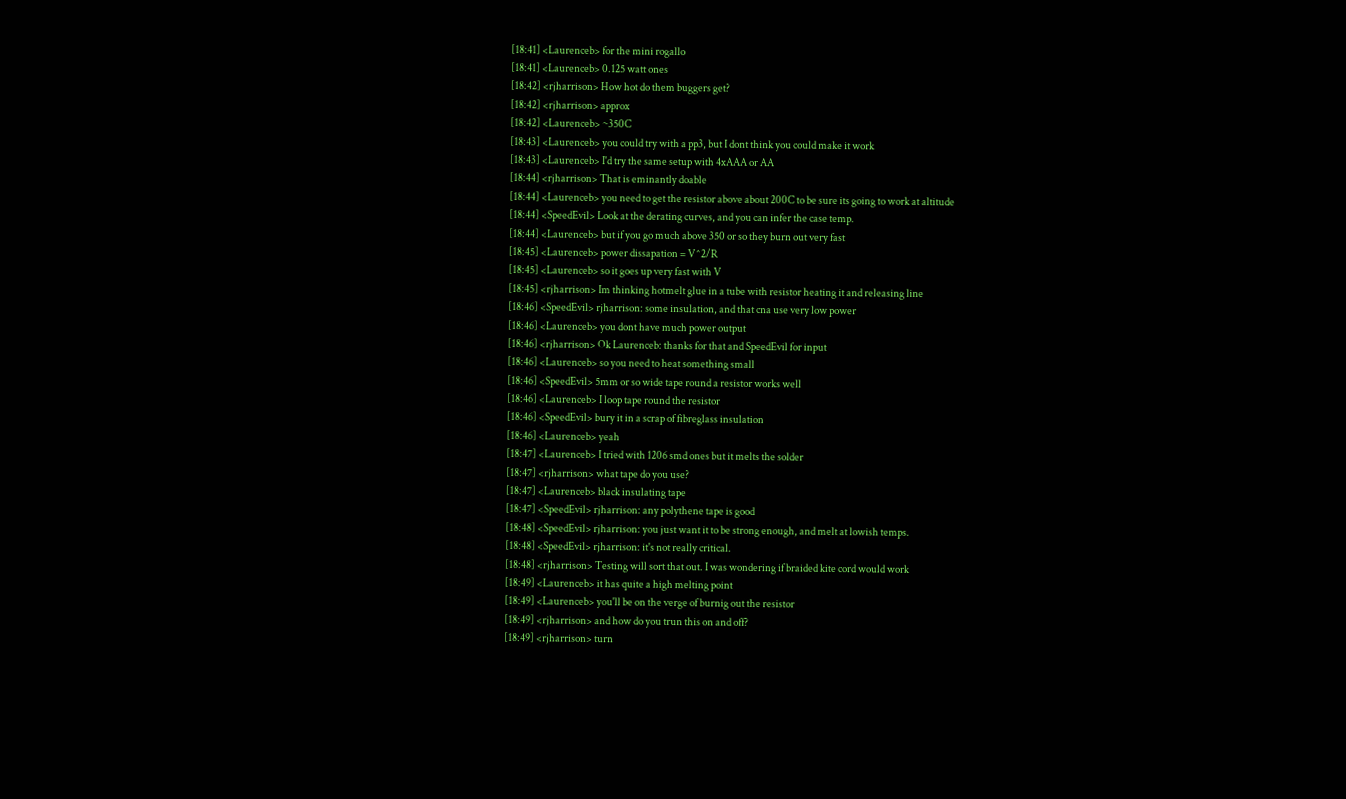[18:41] <Laurenceb> for the mini rogallo
[18:41] <Laurenceb> 0.125 watt ones
[18:42] <rjharrison> How hot do them buggers get?
[18:42] <rjharrison> approx
[18:42] <Laurenceb> ~350C
[18:43] <Laurenceb> you could try with a pp3, but I dont think you could make it work
[18:43] <Laurenceb> I'd try the same setup with 4xAAA or AA
[18:44] <rjharrison> That is eminantly doable
[18:44] <Laurenceb> you need to get the resistor above about 200C to be sure its going to work at altitude
[18:44] <SpeedEvil> Look at the derating curves, and you can infer the case temp.
[18:44] <Laurenceb> but if you go much above 350 or so they burn out very fast
[18:45] <Laurenceb> power dissapation = V^2/R
[18:45] <Laurenceb> so it goes up very fast with V
[18:45] <rjharrison> Im thinking hotmelt glue in a tube with resistor heating it and releasing line
[18:46] <SpeedEvil> rjharrison: some insulation, and that cna use very low power
[18:46] <Laurenceb> you dont have much power output
[18:46] <rjharrison> Ok Laurenceb: thanks for that and SpeedEvil for input
[18:46] <Laurenceb> so you need to heat something small
[18:46] <SpeedEvil> 5mm or so wide tape round a resistor works well
[18:46] <Laurenceb> I loop tape round the resistor
[18:46] <SpeedEvil> bury it in a scrap of fibreglass insulation
[18:46] <Laurenceb> yeah
[18:47] <Laurenceb> I tried with 1206 smd ones but it melts the solder
[18:47] <rjharrison> what tape do you use?
[18:47] <Laurenceb> black insulating tape
[18:47] <SpeedEvil> rjharrison: any polythene tape is good
[18:48] <SpeedEvil> rjharrison: you just want it to be strong enough, and melt at lowish temps.
[18:48] <SpeedEvil> rjharrison: it's not really critical.
[18:48] <rjharrison> Testing will sort that out. I was wondering if braided kite cord would work
[18:49] <Laurenceb> it has quite a high melting point
[18:49] <Laurenceb> you'll be on the verge of burnig out the resistor
[18:49] <rjharrison> and how do you trun this on and off?
[18:49] <rjharrison> turn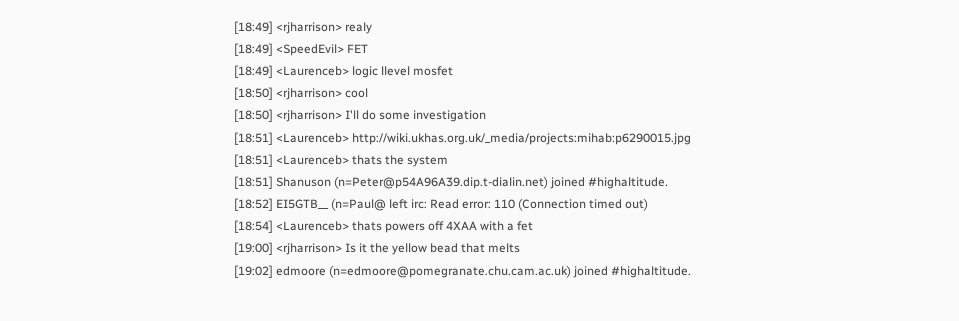[18:49] <rjharrison> realy
[18:49] <SpeedEvil> FET
[18:49] <Laurenceb> logic llevel mosfet
[18:50] <rjharrison> cool
[18:50] <rjharrison> I'll do some investigation
[18:51] <Laurenceb> http://wiki.ukhas.org.uk/_media/projects:mihab:p6290015.jpg
[18:51] <Laurenceb> thats the system
[18:51] Shanuson (n=Peter@p54A96A39.dip.t-dialin.net) joined #highaltitude.
[18:52] EI5GTB__ (n=Paul@ left irc: Read error: 110 (Connection timed out)
[18:54] <Laurenceb> thats powers off 4XAA with a fet
[19:00] <rjharrison> Is it the yellow bead that melts
[19:02] edmoore (n=edmoore@pomegranate.chu.cam.ac.uk) joined #highaltitude.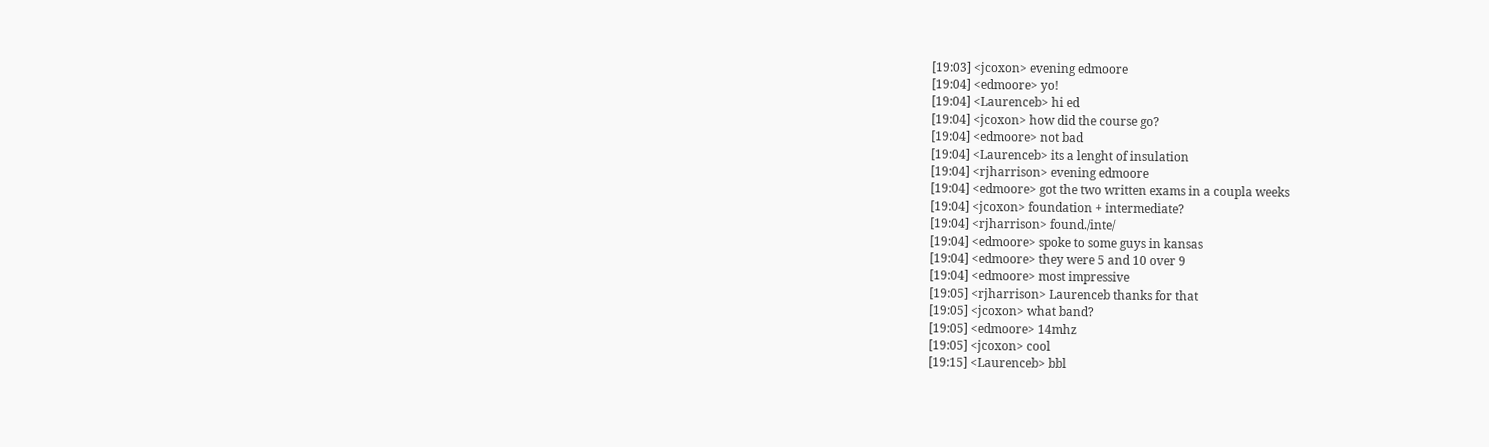[19:03] <jcoxon> evening edmoore
[19:04] <edmoore> yo!
[19:04] <Laurenceb> hi ed
[19:04] <jcoxon> how did the course go?
[19:04] <edmoore> not bad
[19:04] <Laurenceb> its a lenght of insulation
[19:04] <rjharrison> evening edmoore
[19:04] <edmoore> got the two written exams in a coupla weeks
[19:04] <jcoxon> foundation + intermediate?
[19:04] <rjharrison> found./inte/
[19:04] <edmoore> spoke to some guys in kansas
[19:04] <edmoore> they were 5 and 10 over 9
[19:04] <edmoore> most impressive
[19:05] <rjharrison> Laurenceb thanks for that
[19:05] <jcoxon> what band?
[19:05] <edmoore> 14mhz
[19:05] <jcoxon> cool
[19:15] <Laurenceb> bbl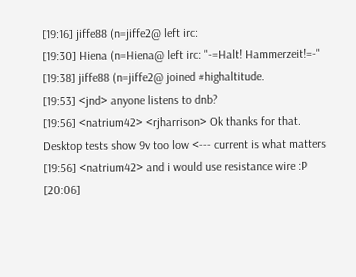[19:16] jiffe88 (n=jiffe2@ left irc:
[19:30] Hiena (n=Hiena@ left irc: "-=Halt! Hammerzeit!=-"
[19:38] jiffe88 (n=jiffe2@ joined #highaltitude.
[19:53] <jnd> anyone listens to dnb?
[19:56] <natrium42> <rjharrison> Ok thanks for that. Desktop tests show 9v too low <--- current is what matters
[19:56] <natrium42> and i would use resistance wire :P
[20:06]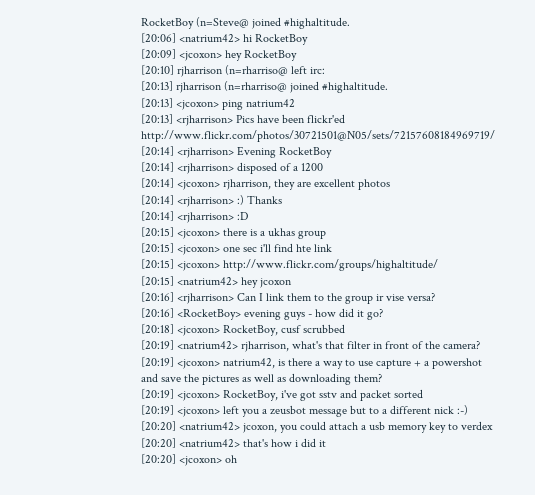RocketBoy (n=Steve@ joined #highaltitude.
[20:06] <natrium42> hi RocketBoy
[20:09] <jcoxon> hey RocketBoy
[20:10] rjharrison (n=rharriso@ left irc:
[20:13] rjharrison (n=rharriso@ joined #highaltitude.
[20:13] <jcoxon> ping natrium42
[20:13] <rjharrison> Pics have been flickr'ed http://www.flickr.com/photos/30721501@N05/sets/72157608184969719/
[20:14] <rjharrison> Evening RocketBoy
[20:14] <rjharrison> disposed of a 1200
[20:14] <jcoxon> rjharrison, they are excellent photos
[20:14] <rjharrison> :) Thanks
[20:14] <rjharrison> :D
[20:15] <jcoxon> there is a ukhas group
[20:15] <jcoxon> one sec i'll find hte link
[20:15] <jcoxon> http://www.flickr.com/groups/highaltitude/
[20:15] <natrium42> hey jcoxon
[20:16] <rjharrison> Can I link them to the group ir vise versa?
[20:16] <RocketBoy> evening guys - how did it go?
[20:18] <jcoxon> RocketBoy, cusf scrubbed
[20:19] <natrium42> rjharrison, what's that filter in front of the camera?
[20:19] <jcoxon> natrium42, is there a way to use capture + a powershot and save the pictures as well as downloading them?
[20:19] <jcoxon> RocketBoy, i've got sstv and packet sorted
[20:19] <jcoxon> left you a zeusbot message but to a different nick :-)
[20:20] <natrium42> jcoxon, you could attach a usb memory key to verdex
[20:20] <natrium42> that's how i did it
[20:20] <jcoxon> oh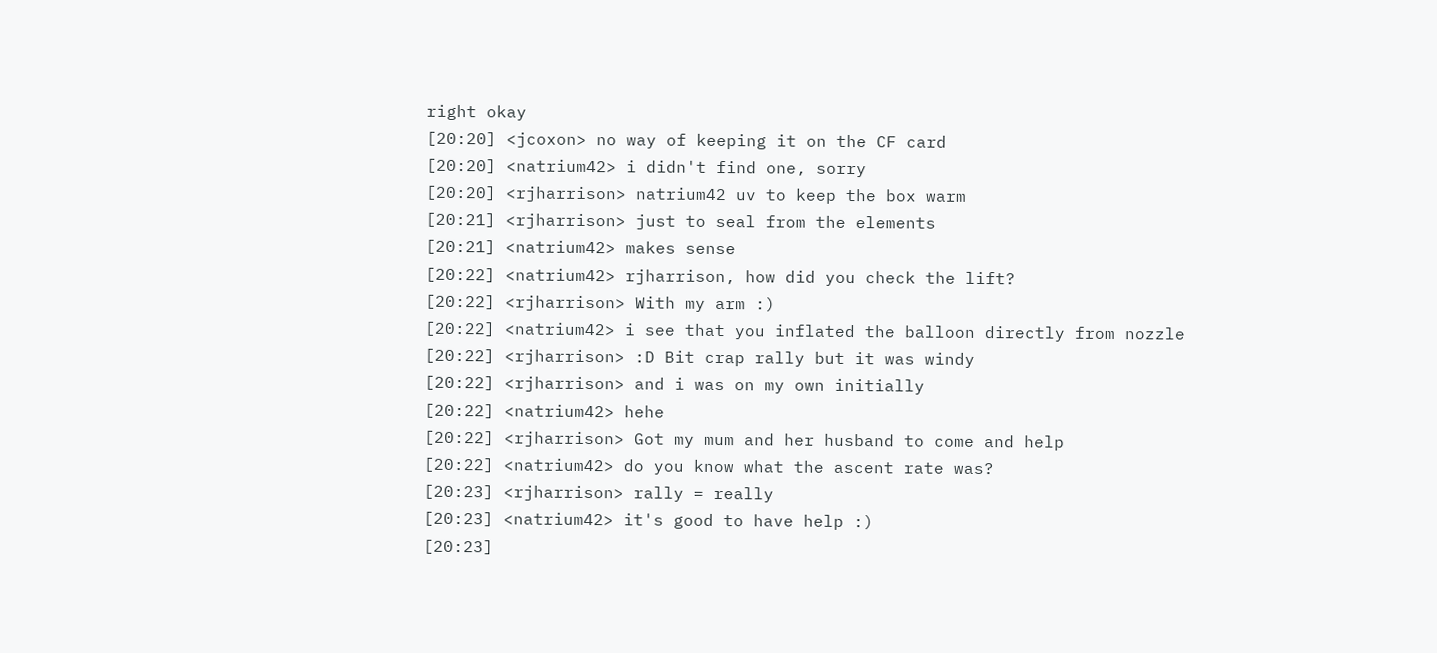right okay
[20:20] <jcoxon> no way of keeping it on the CF card
[20:20] <natrium42> i didn't find one, sorry
[20:20] <rjharrison> natrium42 uv to keep the box warm
[20:21] <rjharrison> just to seal from the elements
[20:21] <natrium42> makes sense
[20:22] <natrium42> rjharrison, how did you check the lift?
[20:22] <rjharrison> With my arm :)
[20:22] <natrium42> i see that you inflated the balloon directly from nozzle
[20:22] <rjharrison> :D Bit crap rally but it was windy
[20:22] <rjharrison> and i was on my own initially
[20:22] <natrium42> hehe
[20:22] <rjharrison> Got my mum and her husband to come and help
[20:22] <natrium42> do you know what the ascent rate was?
[20:23] <rjharrison> rally = really
[20:23] <natrium42> it's good to have help :)
[20:23]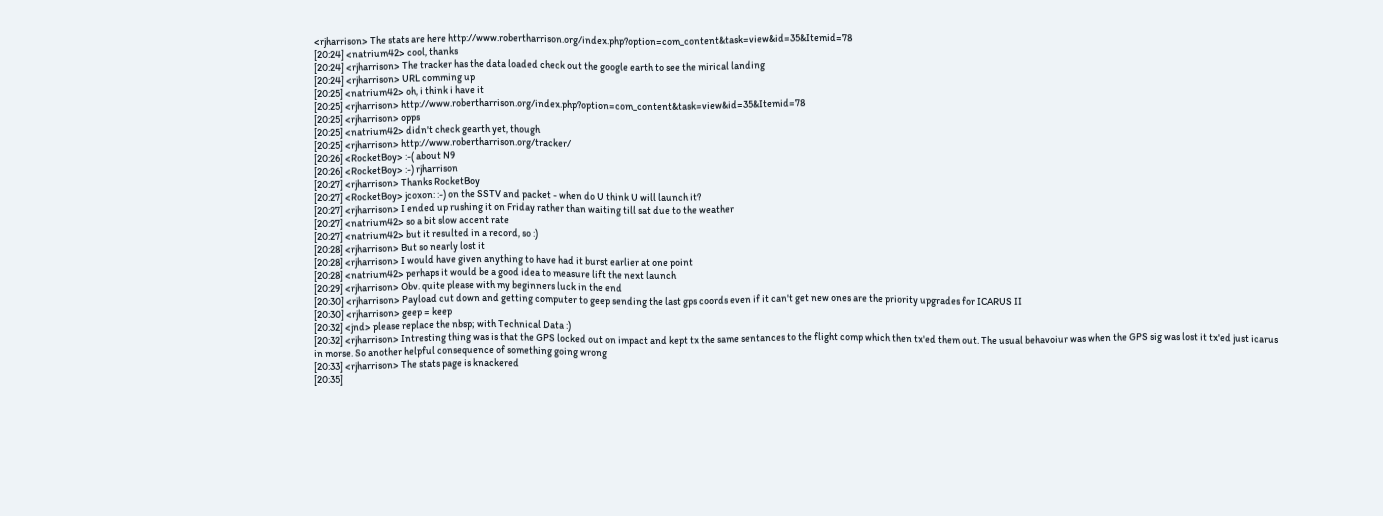<rjharrison> The stats are here http://www.robertharrison.org/index.php?option=com_content&task=view&id=35&Itemid=78
[20:24] <natrium42> cool, thanks
[20:24] <rjharrison> The tracker has the data loaded check out the google earth to see the mirical landing
[20:24] <rjharrison> URL comming up
[20:25] <natrium42> oh, i think i have it
[20:25] <rjharrison> http://www.robertharrison.org/index.php?option=com_content&task=view&id=35&Itemid=78
[20:25] <rjharrison> opps
[20:25] <natrium42> didn't check gearth yet, though
[20:25] <rjharrison> http://www.robertharrison.org/tracker/
[20:26] <RocketBoy> :-( about N9
[20:26] <RocketBoy> :-) rjharrison
[20:27] <rjharrison> Thanks RocketBoy
[20:27] <RocketBoy> jcoxon: :-) on the SSTV and packet - when do U think U will launch it?
[20:27] <rjharrison> I ended up rushing it on Friday rather than waiting till sat due to the weather
[20:27] <natrium42> so a bit slow accent rate
[20:27] <natrium42> but it resulted in a record, so :)
[20:28] <rjharrison> But so nearly lost it
[20:28] <rjharrison> I would have given anything to have had it burst earlier at one point
[20:28] <natrium42> perhaps it would be a good idea to measure lift the next launch
[20:29] <rjharrison> Obv. quite please with my beginners luck in the end
[20:30] <rjharrison> Payload cut down and getting computer to geep sending the last gps coords even if it can't get new ones are the priority upgrades for ICARUS II
[20:30] <rjharrison> geep = keep
[20:32] <jnd> please replace the nbsp; with Technical Data :)
[20:32] <rjharrison> Intresting thing was is that the GPS locked out on impact and kept tx the same sentances to the flight comp which then tx'ed them out. The usual behavoiur was when the GPS sig was lost it tx'ed just icarus in morse. So another helpful consequence of something going wrong
[20:33] <rjharrison> The stats page is knackered
[20:35]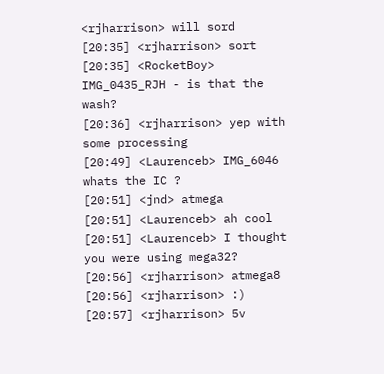<rjharrison> will sord
[20:35] <rjharrison> sort
[20:35] <RocketBoy> IMG_0435_RJH - is that the wash?
[20:36] <rjharrison> yep with some processing
[20:49] <Laurenceb> IMG_6046 whats the IC ?
[20:51] <jnd> atmega
[20:51] <Laurenceb> ah cool
[20:51] <Laurenceb> I thought you were using mega32?
[20:56] <rjharrison> atmega8
[20:56] <rjharrison> :)
[20:57] <rjharrison> 5v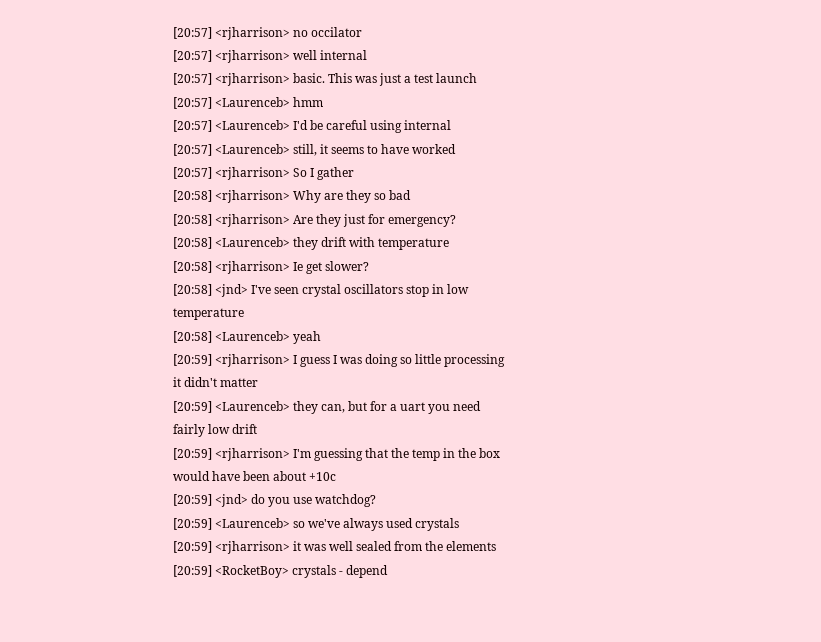[20:57] <rjharrison> no occilator
[20:57] <rjharrison> well internal
[20:57] <rjharrison> basic. This was just a test launch
[20:57] <Laurenceb> hmm
[20:57] <Laurenceb> I'd be careful using internal
[20:57] <Laurenceb> still, it seems to have worked
[20:57] <rjharrison> So I gather
[20:58] <rjharrison> Why are they so bad
[20:58] <rjharrison> Are they just for emergency?
[20:58] <Laurenceb> they drift with temperature
[20:58] <rjharrison> Ie get slower?
[20:58] <jnd> I've seen crystal oscillators stop in low temperature
[20:58] <Laurenceb> yeah
[20:59] <rjharrison> I guess I was doing so little processing it didn't matter
[20:59] <Laurenceb> they can, but for a uart you need fairly low drift
[20:59] <rjharrison> I'm guessing that the temp in the box would have been about +10c
[20:59] <jnd> do you use watchdog?
[20:59] <Laurenceb> so we've always used crystals
[20:59] <rjharrison> it was well sealed from the elements
[20:59] <RocketBoy> crystals - depend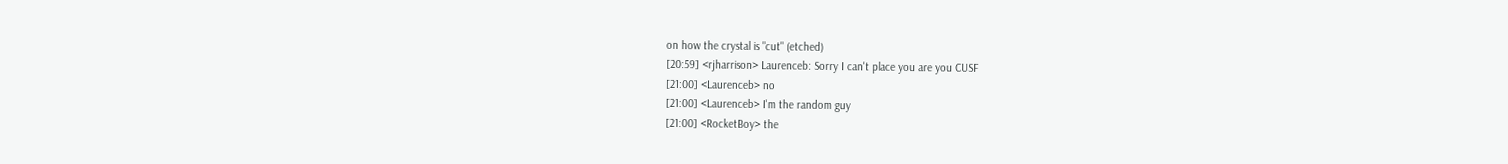on how the crystal is "cut" (etched)
[20:59] <rjharrison> Laurenceb: Sorry I can't place you are you CUSF
[21:00] <Laurenceb> no
[21:00] <Laurenceb> I'm the random guy
[21:00] <RocketBoy> the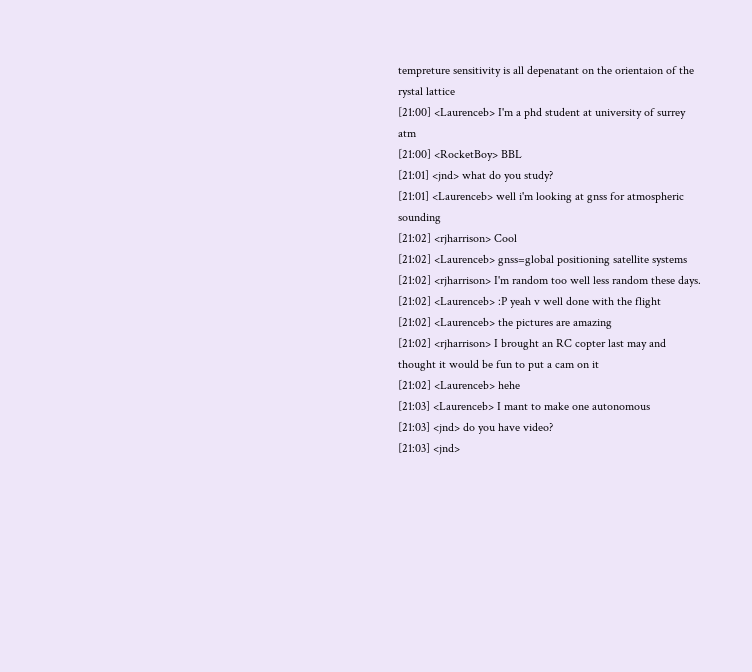tempreture sensitivity is all depenatant on the orientaion of the rystal lattice
[21:00] <Laurenceb> I'm a phd student at university of surrey atm
[21:00] <RocketBoy> BBL
[21:01] <jnd> what do you study?
[21:01] <Laurenceb> well i'm looking at gnss for atmospheric sounding
[21:02] <rjharrison> Cool
[21:02] <Laurenceb> gnss=global positioning satellite systems
[21:02] <rjharrison> I'm random too well less random these days.
[21:02] <Laurenceb> :P yeah v well done with the flight
[21:02] <Laurenceb> the pictures are amazing
[21:02] <rjharrison> I brought an RC copter last may and thought it would be fun to put a cam on it
[21:02] <Laurenceb> hehe
[21:03] <Laurenceb> I mant to make one autonomous
[21:03] <jnd> do you have video?
[21:03] <jnd>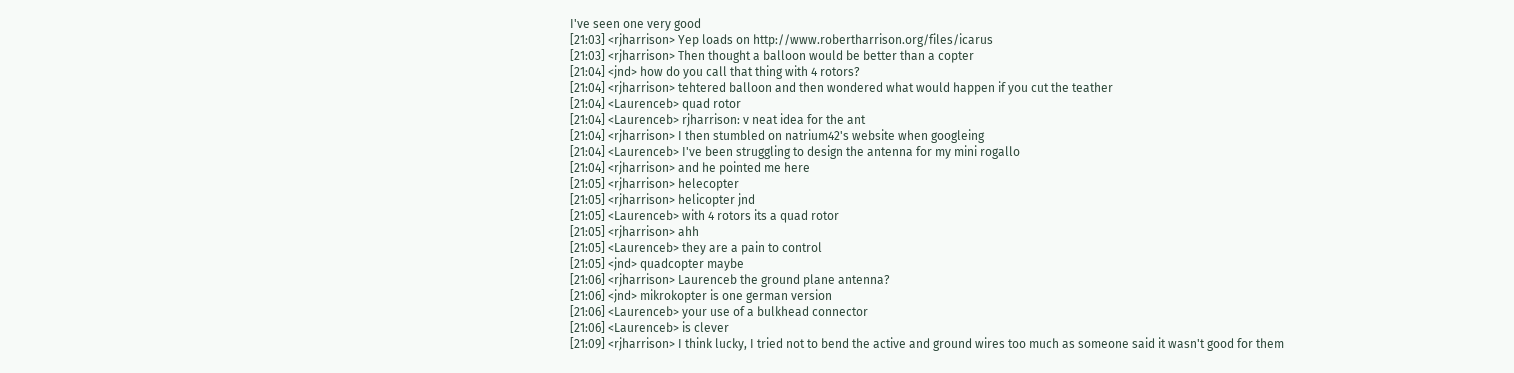I've seen one very good
[21:03] <rjharrison> Yep loads on http://www.robertharrison.org/files/icarus
[21:03] <rjharrison> Then thought a balloon would be better than a copter
[21:04] <jnd> how do you call that thing with 4 rotors?
[21:04] <rjharrison> tehtered balloon and then wondered what would happen if you cut the teather
[21:04] <Laurenceb> quad rotor
[21:04] <Laurenceb> rjharrison: v neat idea for the ant
[21:04] <rjharrison> I then stumbled on natrium42's website when googleing
[21:04] <Laurenceb> I've been struggling to design the antenna for my mini rogallo
[21:04] <rjharrison> and he pointed me here
[21:05] <rjharrison> helecopter
[21:05] <rjharrison> helicopter jnd
[21:05] <Laurenceb> with 4 rotors its a quad rotor
[21:05] <rjharrison> ahh
[21:05] <Laurenceb> they are a pain to control
[21:05] <jnd> quadcopter maybe
[21:06] <rjharrison> Laurenceb the ground plane antenna?
[21:06] <jnd> mikrokopter is one german version
[21:06] <Laurenceb> your use of a bulkhead connector
[21:06] <Laurenceb> is clever
[21:09] <rjharrison> I think lucky, I tried not to bend the active and ground wires too much as someone said it wasn't good for them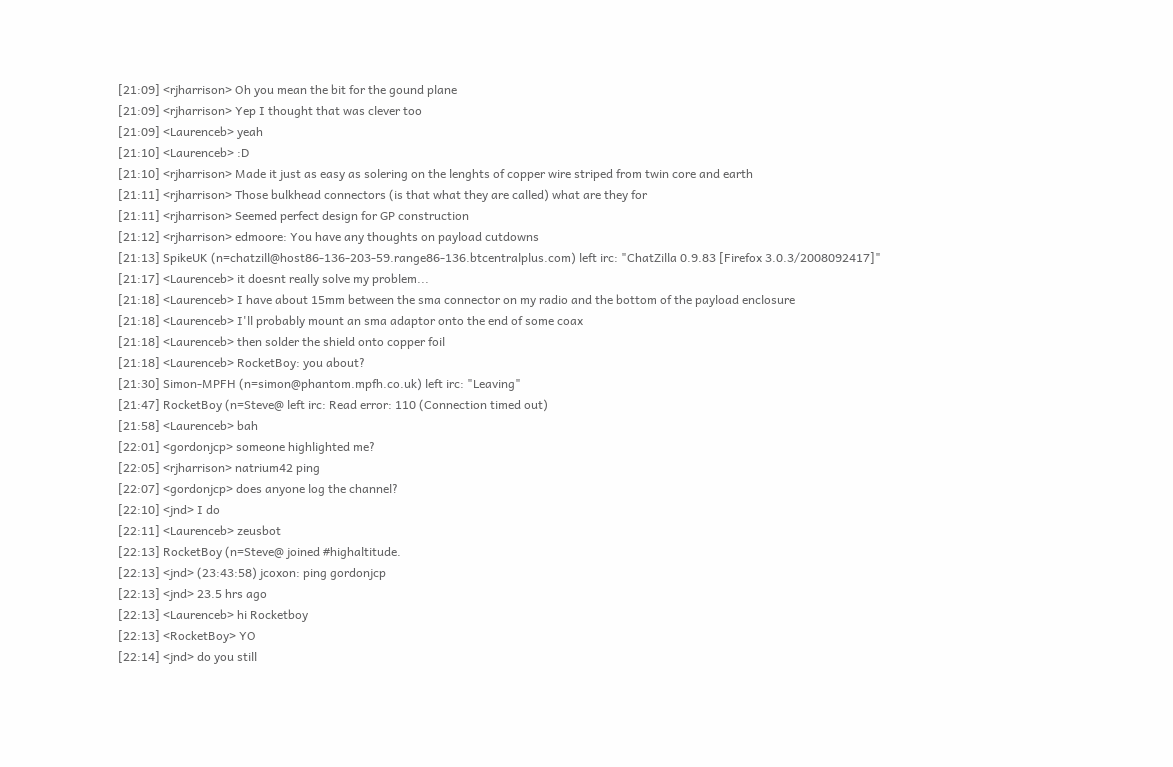[21:09] <rjharrison> Oh you mean the bit for the gound plane
[21:09] <rjharrison> Yep I thought that was clever too
[21:09] <Laurenceb> yeah
[21:10] <Laurenceb> :D
[21:10] <rjharrison> Made it just as easy as solering on the lenghts of copper wire striped from twin core and earth
[21:11] <rjharrison> Those bulkhead connectors (is that what they are called) what are they for
[21:11] <rjharrison> Seemed perfect design for GP construction
[21:12] <rjharrison> edmoore: You have any thoughts on payload cutdowns
[21:13] SpikeUK (n=chatzill@host86-136-203-59.range86-136.btcentralplus.com) left irc: "ChatZilla 0.9.83 [Firefox 3.0.3/2008092417]"
[21:17] <Laurenceb> it doesnt really solve my problem...
[21:18] <Laurenceb> I have about 15mm between the sma connector on my radio and the bottom of the payload enclosure
[21:18] <Laurenceb> I'll probably mount an sma adaptor onto the end of some coax
[21:18] <Laurenceb> then solder the shield onto copper foil
[21:18] <Laurenceb> RocketBoy: you about?
[21:30] Simon-MPFH (n=simon@phantom.mpfh.co.uk) left irc: "Leaving"
[21:47] RocketBoy (n=Steve@ left irc: Read error: 110 (Connection timed out)
[21:58] <Laurenceb> bah
[22:01] <gordonjcp> someone highlighted me?
[22:05] <rjharrison> natrium42 ping
[22:07] <gordonjcp> does anyone log the channel?
[22:10] <jnd> I do
[22:11] <Laurenceb> zeusbot
[22:13] RocketBoy (n=Steve@ joined #highaltitude.
[22:13] <jnd> (23:43:58) jcoxon: ping gordonjcp
[22:13] <jnd> 23.5 hrs ago
[22:13] <Laurenceb> hi Rocketboy
[22:13] <RocketBoy> YO
[22:14] <jnd> do you still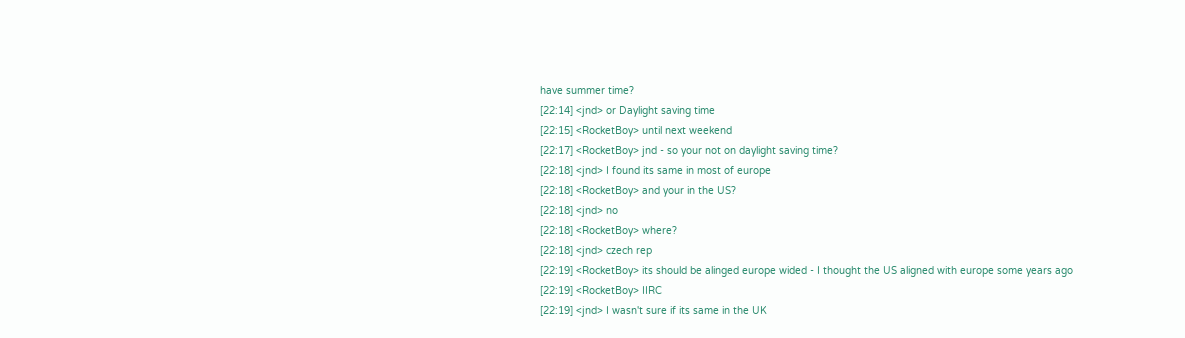have summer time?
[22:14] <jnd> or Daylight saving time
[22:15] <RocketBoy> until next weekend
[22:17] <RocketBoy> jnd - so your not on daylight saving time?
[22:18] <jnd> I found its same in most of europe
[22:18] <RocketBoy> and your in the US?
[22:18] <jnd> no
[22:18] <RocketBoy> where?
[22:18] <jnd> czech rep
[22:19] <RocketBoy> its should be alinged europe wided - I thought the US aligned with europe some years ago
[22:19] <RocketBoy> IIRC
[22:19] <jnd> I wasn't sure if its same in the UK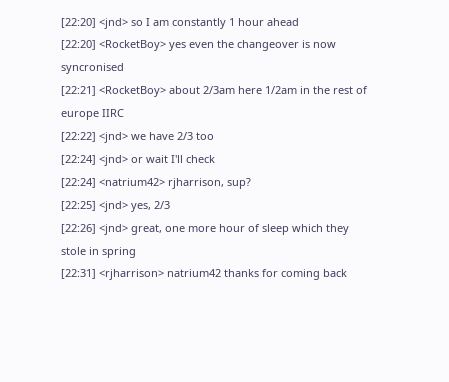[22:20] <jnd> so I am constantly 1 hour ahead
[22:20] <RocketBoy> yes even the changeover is now syncronised
[22:21] <RocketBoy> about 2/3am here 1/2am in the rest of europe IIRC
[22:22] <jnd> we have 2/3 too
[22:24] <jnd> or wait I'll check
[22:24] <natrium42> rjharrison, sup?
[22:25] <jnd> yes, 2/3
[22:26] <jnd> great, one more hour of sleep which they stole in spring
[22:31] <rjharrison> natrium42 thanks for coming back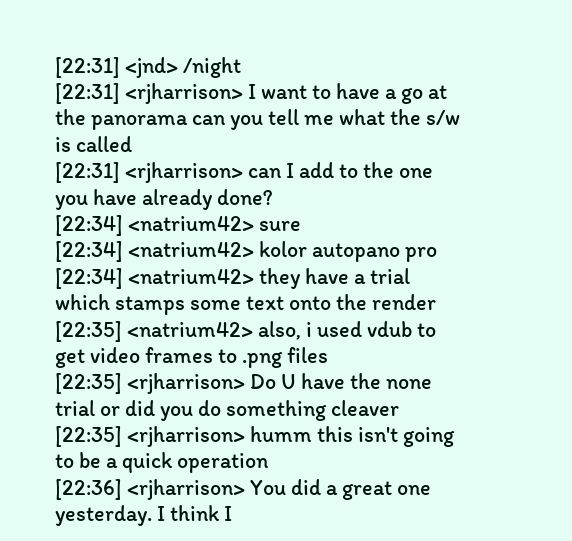[22:31] <jnd> /night
[22:31] <rjharrison> I want to have a go at the panorama can you tell me what the s/w is called
[22:31] <rjharrison> can I add to the one you have already done?
[22:34] <natrium42> sure
[22:34] <natrium42> kolor autopano pro
[22:34] <natrium42> they have a trial which stamps some text onto the render
[22:35] <natrium42> also, i used vdub to get video frames to .png files
[22:35] <rjharrison> Do U have the none trial or did you do something cleaver
[22:35] <rjharrison> humm this isn't going to be a quick operation
[22:36] <rjharrison> You did a great one yesterday. I think I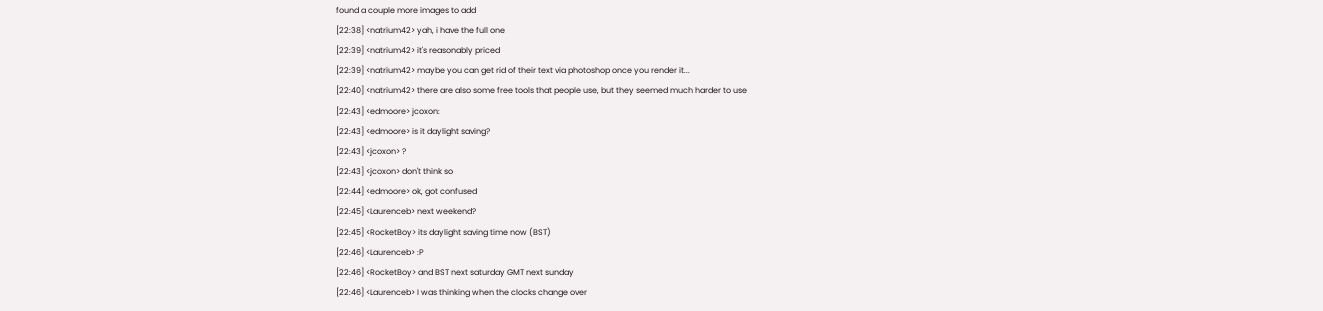found a couple more images to add
[22:38] <natrium42> yah, i have the full one
[22:39] <natrium42> it's reasonably priced
[22:39] <natrium42> maybe you can get rid of their text via photoshop once you render it...
[22:40] <natrium42> there are also some free tools that people use, but they seemed much harder to use
[22:43] <edmoore> jcoxon:
[22:43] <edmoore> is it daylight saving?
[22:43] <jcoxon> ?
[22:43] <jcoxon> don't think so
[22:44] <edmoore> ok, got confused
[22:45] <Laurenceb> next weekend?
[22:45] <RocketBoy> its daylight saving time now (BST)
[22:46] <Laurenceb> :P
[22:46] <RocketBoy> and BST next saturday GMT next sunday
[22:46] <Laurenceb> I was thinking when the clocks change over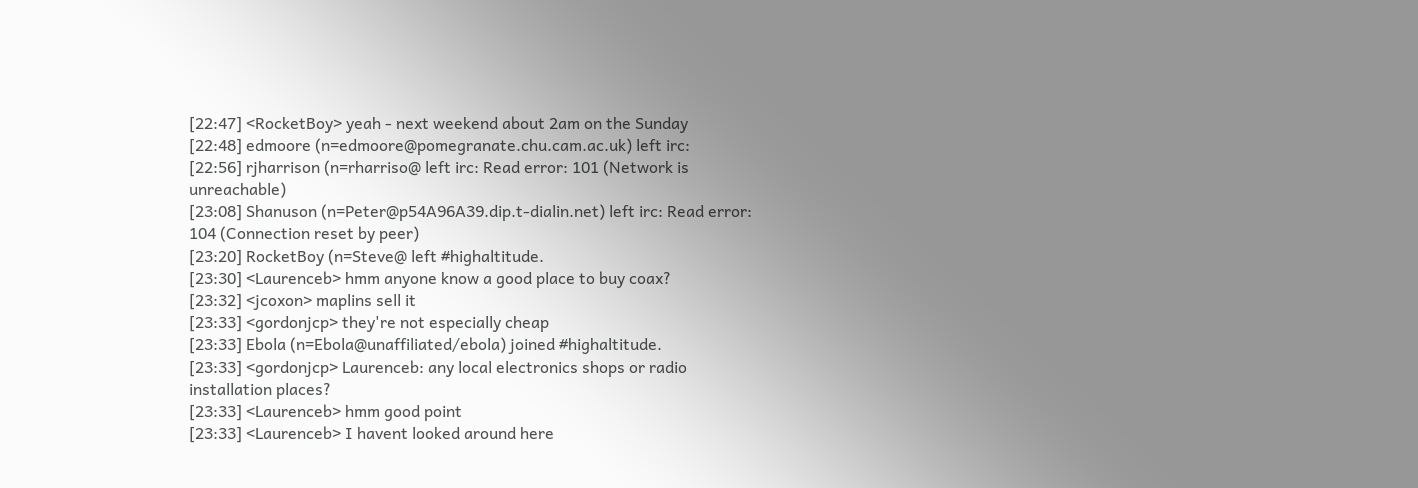[22:47] <RocketBoy> yeah - next weekend about 2am on the Sunday
[22:48] edmoore (n=edmoore@pomegranate.chu.cam.ac.uk) left irc:
[22:56] rjharrison (n=rharriso@ left irc: Read error: 101 (Network is unreachable)
[23:08] Shanuson (n=Peter@p54A96A39.dip.t-dialin.net) left irc: Read error: 104 (Connection reset by peer)
[23:20] RocketBoy (n=Steve@ left #highaltitude.
[23:30] <Laurenceb> hmm anyone know a good place to buy coax?
[23:32] <jcoxon> maplins sell it
[23:33] <gordonjcp> they're not especially cheap
[23:33] Ebola (n=Ebola@unaffiliated/ebola) joined #highaltitude.
[23:33] <gordonjcp> Laurenceb: any local electronics shops or radio installation places?
[23:33] <Laurenceb> hmm good point
[23:33] <Laurenceb> I havent looked around here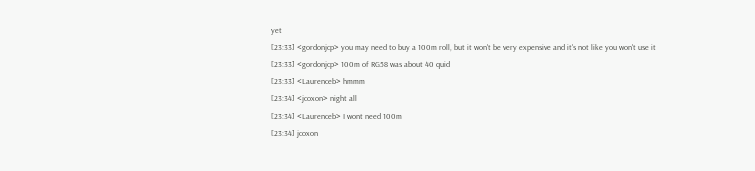yet
[23:33] <gordonjcp> you may need to buy a 100m roll, but it won't be very expensive and it's not like you won't use it
[23:33] <gordonjcp> 100m of RG58 was about 40 quid
[23:33] <Laurenceb> hmmm
[23:34] <jcoxon> night all
[23:34] <Laurenceb> I wont need 100m
[23:34] jcoxon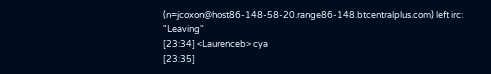(n=jcoxon@host86-148-58-20.range86-148.btcentralplus.com) left irc: "Leaving"
[23:34] <Laurenceb> cya
[23:35]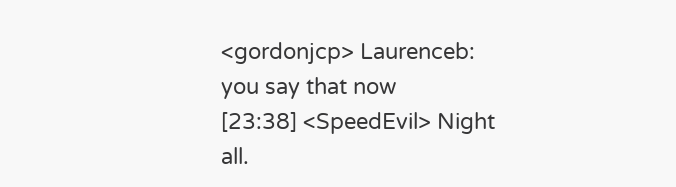<gordonjcp> Laurenceb: you say that now
[23:38] <SpeedEvil> Night all.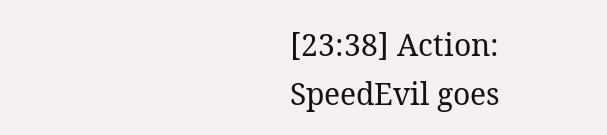[23:38] Action: SpeedEvil goes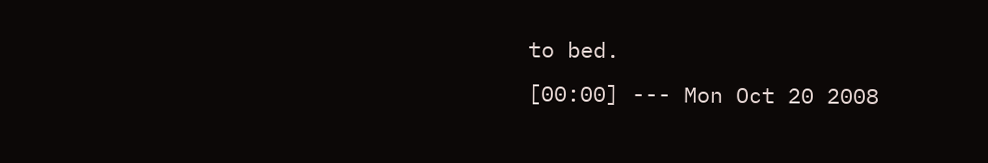to bed.
[00:00] --- Mon Oct 20 2008